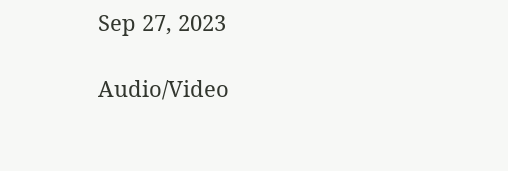Sep 27, 2023

Audio/Video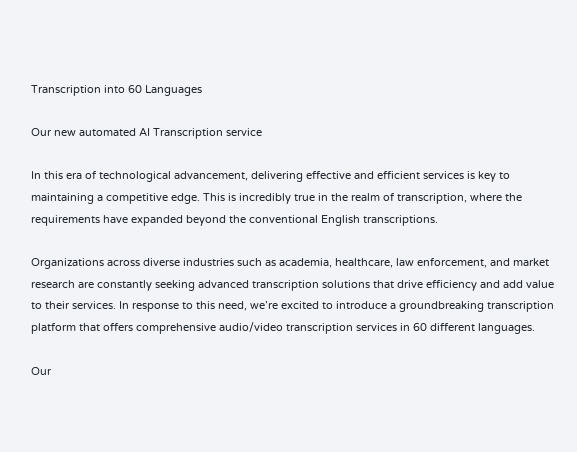Transcription into 60 Languages

Our new automated AI Transcription service

In this era of technological advancement, delivering effective and efficient services is key to maintaining a competitive edge. This is incredibly true in the realm of transcription, where the requirements have expanded beyond the conventional English transcriptions.

Organizations across diverse industries such as academia, healthcare, law enforcement, and market research are constantly seeking advanced transcription solutions that drive efficiency and add value to their services. In response to this need, we’re excited to introduce a groundbreaking transcription platform that offers comprehensive audio/video transcription services in 60 different languages.

Our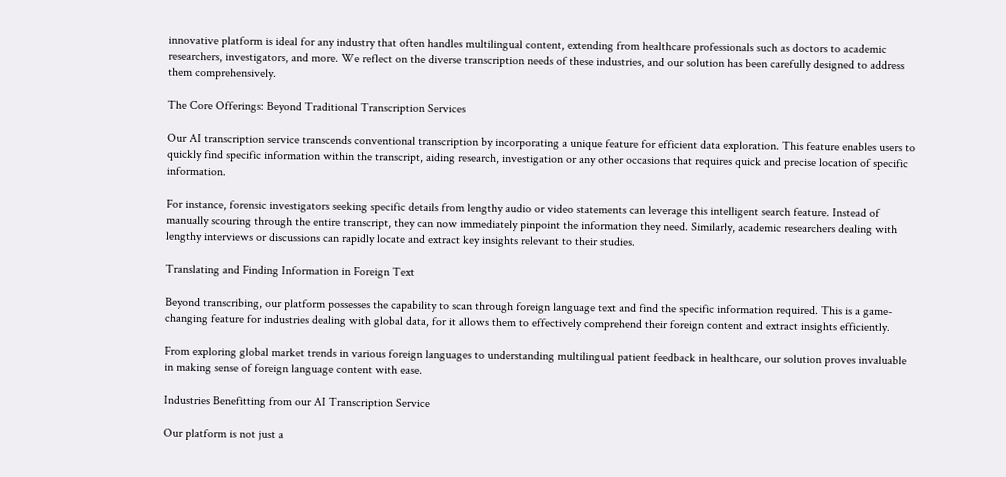innovative platform is ideal for any industry that often handles multilingual content, extending from healthcare professionals such as doctors to academic researchers, investigators, and more. We reflect on the diverse transcription needs of these industries, and our solution has been carefully designed to address them comprehensively.

The Core Offerings: Beyond Traditional Transcription Services

Our AI transcription service transcends conventional transcription by incorporating a unique feature for efficient data exploration. This feature enables users to quickly find specific information within the transcript, aiding research, investigation or any other occasions that requires quick and precise location of specific information.

For instance, forensic investigators seeking specific details from lengthy audio or video statements can leverage this intelligent search feature. Instead of manually scouring through the entire transcript, they can now immediately pinpoint the information they need. Similarly, academic researchers dealing with lengthy interviews or discussions can rapidly locate and extract key insights relevant to their studies.

Translating and Finding Information in Foreign Text

Beyond transcribing, our platform possesses the capability to scan through foreign language text and find the specific information required. This is a game-changing feature for industries dealing with global data, for it allows them to effectively comprehend their foreign content and extract insights efficiently.

From exploring global market trends in various foreign languages to understanding multilingual patient feedback in healthcare, our solution proves invaluable in making sense of foreign language content with ease.

Industries Benefitting from our AI Transcription Service

Our platform is not just a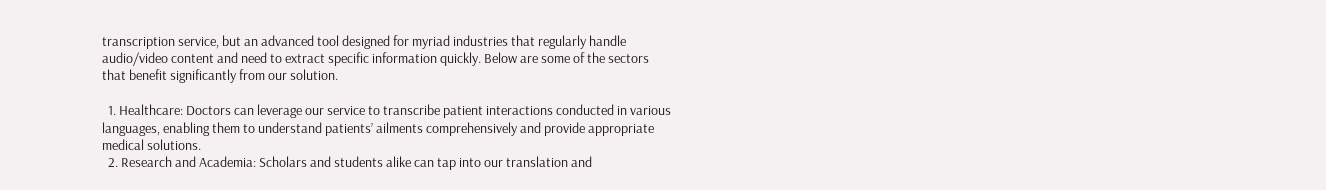transcription service, but an advanced tool designed for myriad industries that regularly handle audio/video content and need to extract specific information quickly. Below are some of the sectors that benefit significantly from our solution.

  1. Healthcare: Doctors can leverage our service to transcribe patient interactions conducted in various languages, enabling them to understand patients’ ailments comprehensively and provide appropriate medical solutions.
  2. Research and Academia: Scholars and students alike can tap into our translation and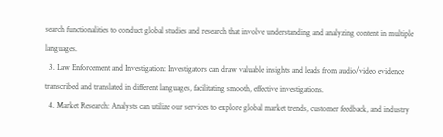search functionalities to conduct global studies and research that involve understanding and analyzing content in multiple languages.
  3. Law Enforcement and Investigation: Investigators can draw valuable insights and leads from audio/video evidence transcribed and translated in different languages, facilitating smooth, effective investigations.
  4. Market Research: Analysts can utilize our services to explore global market trends, customer feedback, and industry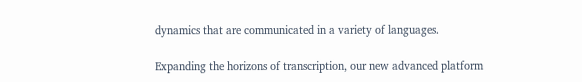dynamics that are communicated in a variety of languages.

Expanding the horizons of transcription, our new advanced platform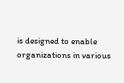is designed to enable organizations in various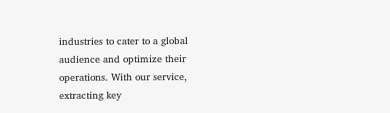industries to cater to a global audience and optimize their operations. With our service, extracting key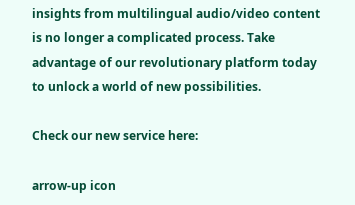insights from multilingual audio/video content is no longer a complicated process. Take advantage of our revolutionary platform today to unlock a world of new possibilities.

Check our new service here:

arrow-up icon